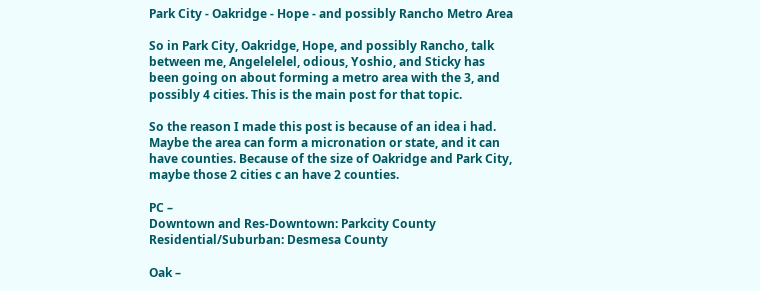Park City - Oakridge - Hope - and possibly Rancho Metro Area

So in Park City, Oakridge, Hope, and possibly Rancho, talk between me, Angelelelel, odious, Yoshio, and Sticky has been going on about forming a metro area with the 3, and possibly 4 cities. This is the main post for that topic.

So the reason I made this post is because of an idea i had. Maybe the area can form a micronation or state, and it can have counties. Because of the size of Oakridge and Park City, maybe those 2 cities c an have 2 counties.

PC –
Downtown and Res-Downtown: Parkcity County
Residential/Suburban: Desmesa County

Oak –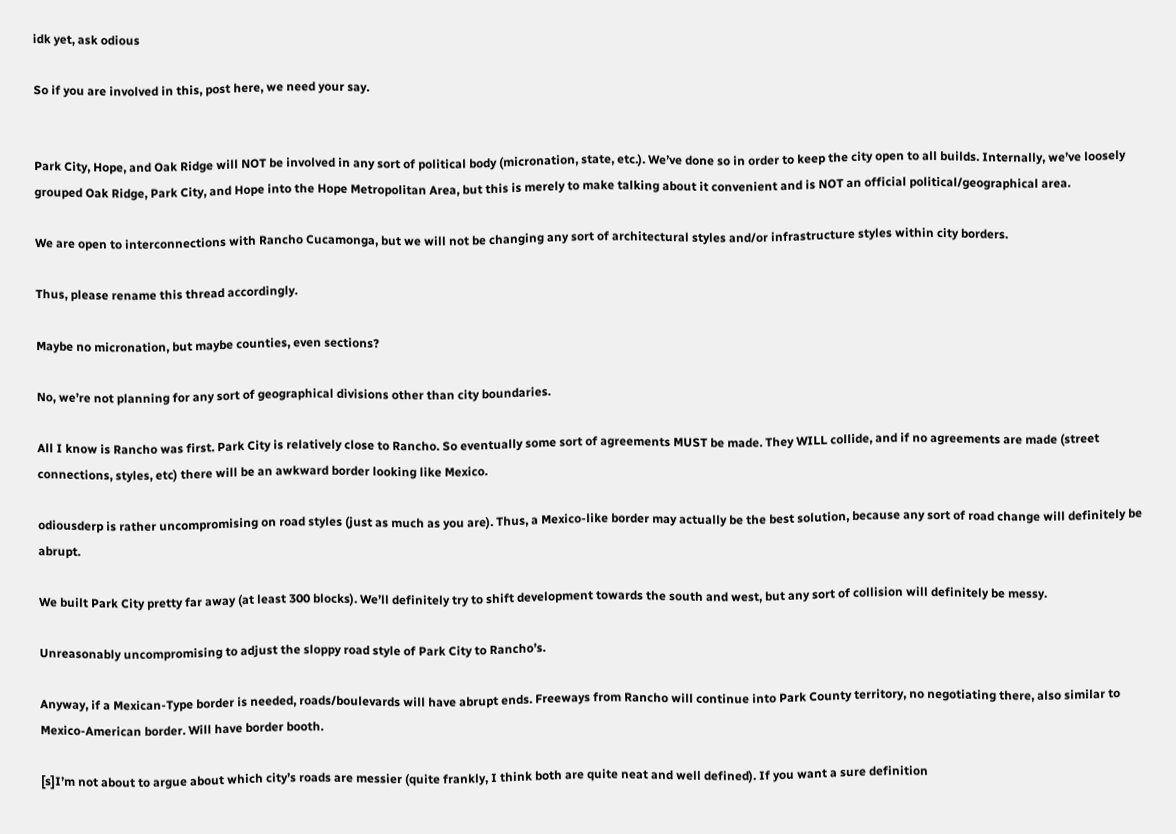idk yet, ask odious

So if you are involved in this, post here, we need your say.


Park City, Hope, and Oak Ridge will NOT be involved in any sort of political body (micronation, state, etc.). We’ve done so in order to keep the city open to all builds. Internally, we’ve loosely grouped Oak Ridge, Park City, and Hope into the Hope Metropolitan Area, but this is merely to make talking about it convenient and is NOT an official political/geographical area.

We are open to interconnections with Rancho Cucamonga, but we will not be changing any sort of architectural styles and/or infrastructure styles within city borders.

Thus, please rename this thread accordingly.

Maybe no micronation, but maybe counties, even sections?

No, we’re not planning for any sort of geographical divisions other than city boundaries.

All I know is Rancho was first. Park City is relatively close to Rancho. So eventually some sort of agreements MUST be made. They WILL collide, and if no agreements are made (street connections, styles, etc) there will be an awkward border looking like Mexico.

odiousderp is rather uncompromising on road styles (just as much as you are). Thus, a Mexico-like border may actually be the best solution, because any sort of road change will definitely be abrupt.

We built Park City pretty far away (at least 300 blocks). We’ll definitely try to shift development towards the south and west, but any sort of collision will definitely be messy.

Unreasonably uncompromising to adjust the sloppy road style of Park City to Rancho’s.

Anyway, if a Mexican-Type border is needed, roads/boulevards will have abrupt ends. Freeways from Rancho will continue into Park County territory, no negotiating there, also similar to Mexico-American border. Will have border booth.

[s]I’m not about to argue about which city’s roads are messier (quite frankly, I think both are quite neat and well defined). If you want a sure definition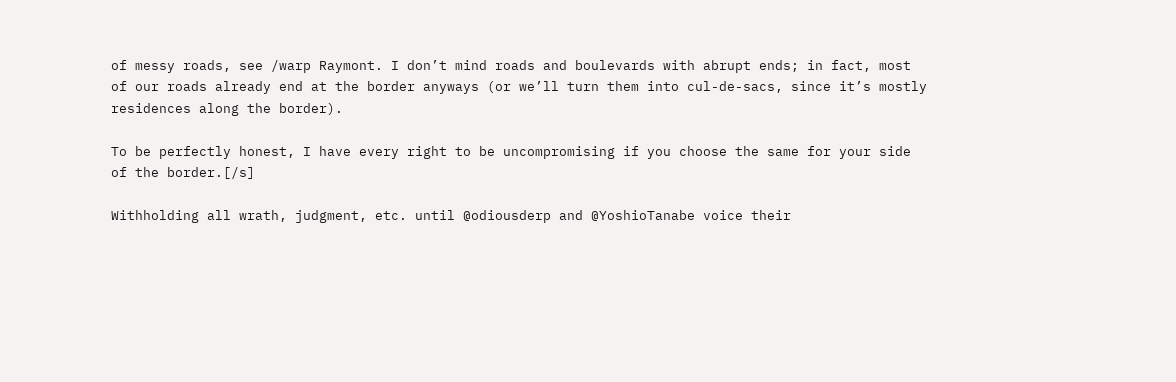of messy roads, see /warp Raymont. I don’t mind roads and boulevards with abrupt ends; in fact, most of our roads already end at the border anyways (or we’ll turn them into cul-de-sacs, since it’s mostly residences along the border).

To be perfectly honest, I have every right to be uncompromising if you choose the same for your side of the border.[/s]

Withholding all wrath, judgment, etc. until @odiousderp and @YoshioTanabe voice their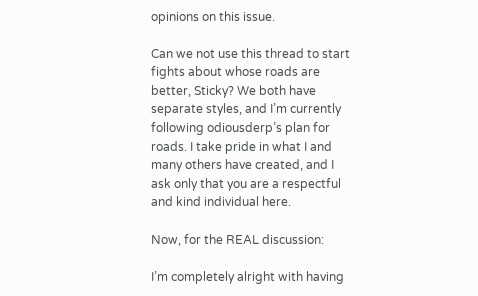opinions on this issue.

Can we not use this thread to start fights about whose roads are better, Sticky? We both have separate styles, and I’m currently following odiousderp’s plan for roads. I take pride in what I and many others have created, and I ask only that you are a respectful and kind individual here.

Now, for the REAL discussion:

I’m completely alright with having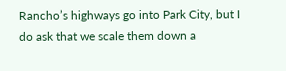Rancho’s highways go into Park City, but I do ask that we scale them down a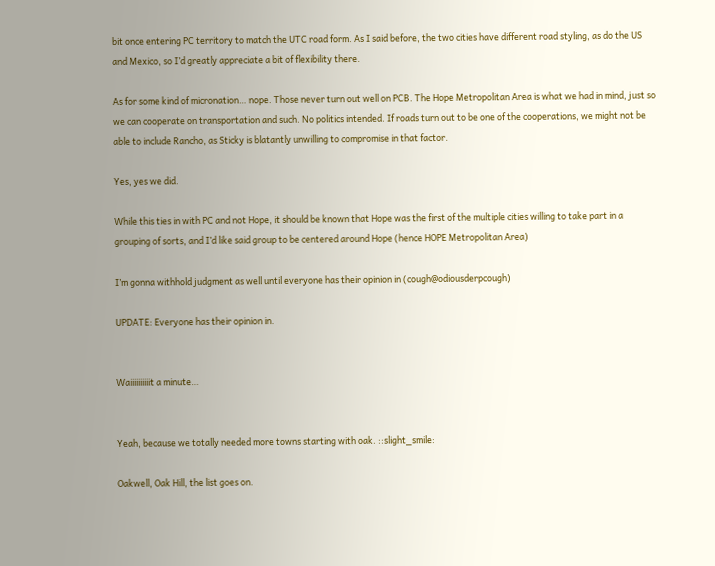bit once entering PC territory to match the UTC road form. As I said before, the two cities have different road styling, as do the US and Mexico, so I’d greatly appreciate a bit of flexibility there.

As for some kind of micronation… nope. Those never turn out well on PCB. The Hope Metropolitan Area is what we had in mind, just so we can cooperate on transportation and such. No politics intended. If roads turn out to be one of the cooperations, we might not be able to include Rancho, as Sticky is blatantly unwilling to compromise in that factor.

Yes, yes we did.

While this ties in with PC and not Hope, it should be known that Hope was the first of the multiple cities willing to take part in a grouping of sorts, and I’d like said group to be centered around Hope (hence HOPE Metropolitan Area)

I’m gonna withhold judgment as well until everyone has their opinion in (cough@odiousderpcough)

UPDATE: Everyone has their opinion in.


Waiiiiiiiiiit a minute…


Yeah, because we totally needed more towns starting with oak. ::slight_smile:

Oakwell, Oak Hill, the list goes on.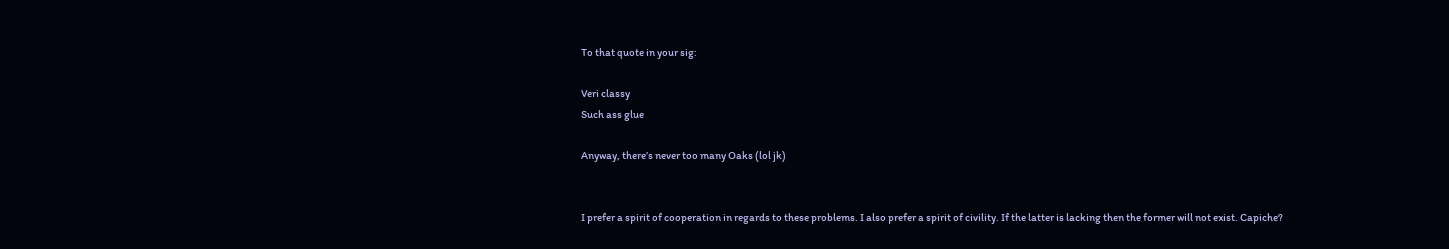To that quote in your sig:

Veri classy
Such ass glue

Anyway, there’s never too many Oaks (lol jk)


I prefer a spirit of cooperation in regards to these problems. I also prefer a spirit of civility. If the latter is lacking then the former will not exist. Capiche?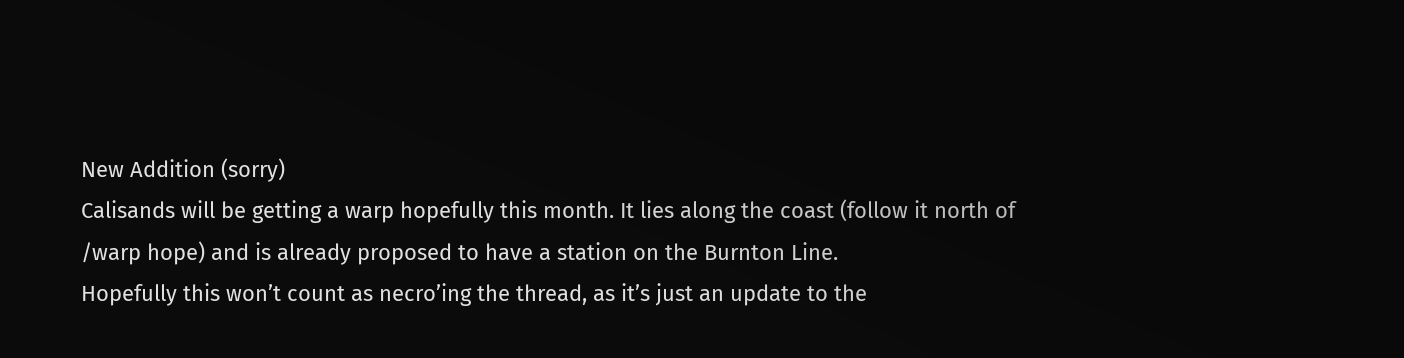New Addition (sorry)
Calisands will be getting a warp hopefully this month. It lies along the coast (follow it north of /warp hope) and is already proposed to have a station on the Burnton Line.
Hopefully this won’t count as necro’ing the thread, as it’s just an update to the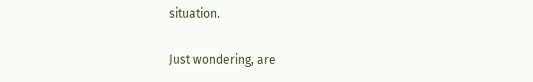situation.

Just wondering, are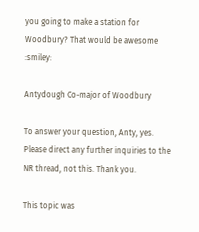you going to make a station for Woodbury? That would be awesome :smiley:

Antydough Co-major of Woodbury

To answer your question, Anty, yes. Please direct any further inquiries to the NR thread, not this. Thank you.

This topic was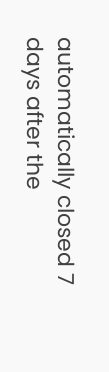automatically closed 7 days after the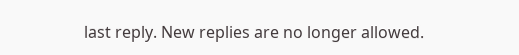last reply. New replies are no longer allowed.